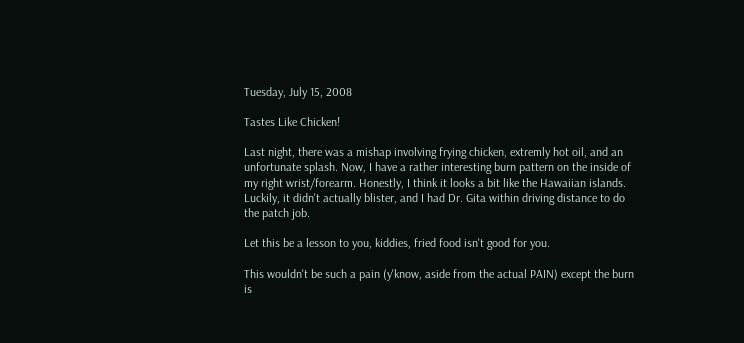Tuesday, July 15, 2008

Tastes Like Chicken!

Last night, there was a mishap involving frying chicken, extremly hot oil, and an unfortunate splash. Now, I have a rather interesting burn pattern on the inside of my right wrist/forearm. Honestly, I think it looks a bit like the Hawaiian islands. Luckily, it didn't actually blister, and I had Dr. Gita within driving distance to do the patch job.

Let this be a lesson to you, kiddies, fried food isn't good for you.

This wouldn't be such a pain (y'know, aside from the actual PAIN) except the burn is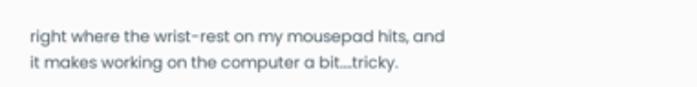right where the wrist-rest on my mousepad hits, and it makes working on the computer a bit....tricky.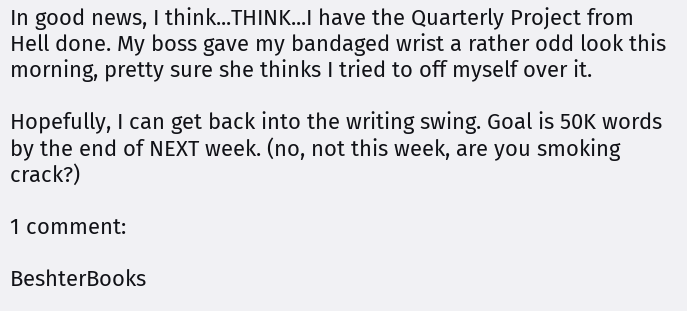In good news, I think...THINK...I have the Quarterly Project from Hell done. My boss gave my bandaged wrist a rather odd look this morning, pretty sure she thinks I tried to off myself over it.

Hopefully, I can get back into the writing swing. Goal is 50K words by the end of NEXT week. (no, not this week, are you smoking crack?)

1 comment:

BeshterBooks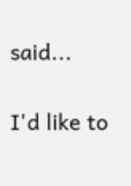said...

I'd like to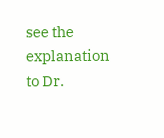see the explanation to Dr.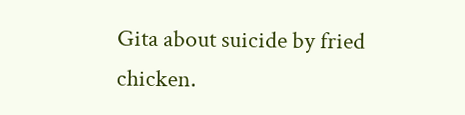Gita about suicide by fried chicken.